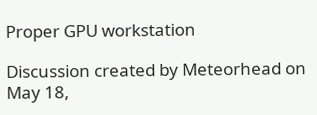Proper GPU workstation

Discussion created by Meteorhead on May 18,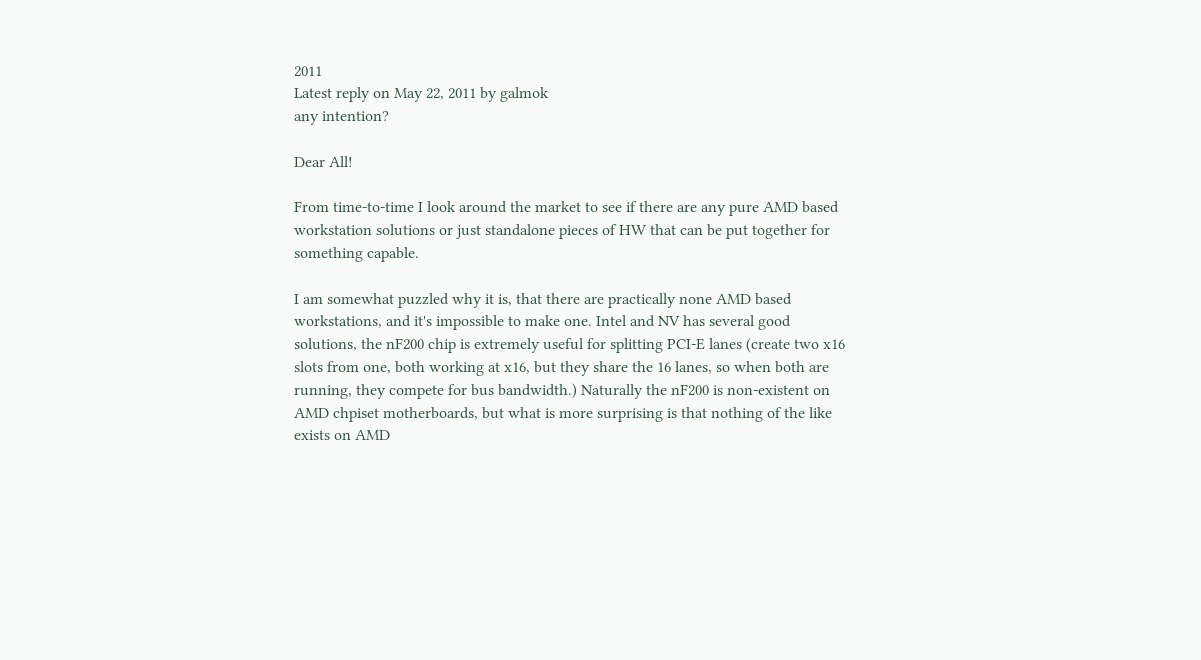2011
Latest reply on May 22, 2011 by galmok
any intention?

Dear All!

From time-to-time I look around the market to see if there are any pure AMD based workstation solutions or just standalone pieces of HW that can be put together for something capable.

I am somewhat puzzled why it is, that there are practically none AMD based workstations, and it's impossible to make one. Intel and NV has several good solutions, the nF200 chip is extremely useful for splitting PCI-E lanes (create two x16 slots from one, both working at x16, but they share the 16 lanes, so when both are running, they compete for bus bandwidth.) Naturally the nF200 is non-existent on AMD chpiset motherboards, but what is more surprising is that nothing of the like exists on AMD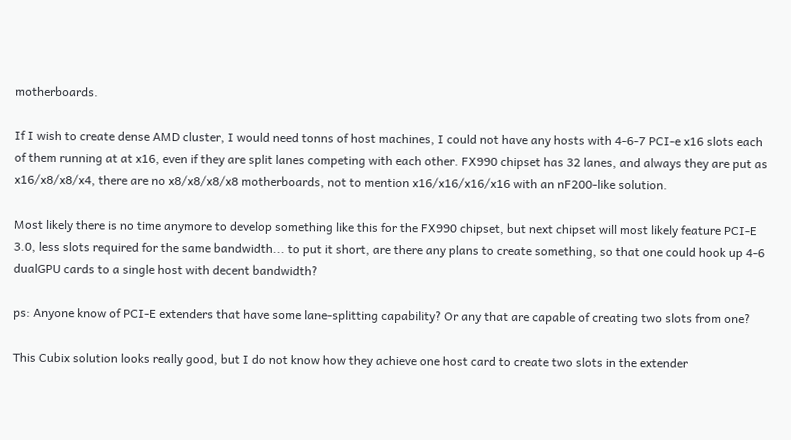motherboards.

If I wish to create dense AMD cluster, I would need tonns of host machines, I could not have any hosts with 4-6-7 PCI-e x16 slots each of them running at at x16, even if they are split lanes competing with each other. FX990 chipset has 32 lanes, and always they are put as x16/x8/x8/x4, there are no x8/x8/x8/x8 motherboards, not to mention x16/x16/x16/x16 with an nF200-like solution.

Most likely there is no time anymore to develop something like this for the FX990 chipset, but next chipset will most likely feature PCI-E 3.0, less slots required for the same bandwidth... to put it short, are there any plans to create something, so that one could hook up 4-6 dualGPU cards to a single host with decent bandwidth?

ps: Anyone know of PCI-E extenders that have some lane-splitting capability? Or any that are capable of creating two slots from one?

This Cubix solution looks really good, but I do not know how they achieve one host card to create two slots in the extender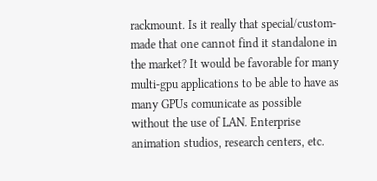rackmount. Is it really that special/custom-made that one cannot find it standalone in the market? It would be favorable for many multi-gpu applications to be able to have as many GPUs comunicate as possible without the use of LAN. Enterprise animation studios, research centers, etc.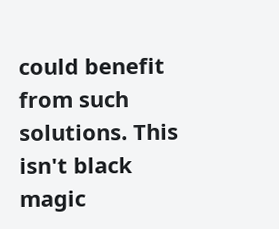could benefit from such solutions. This isn't black magic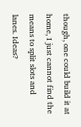though, one could build it at home, I just cannot find the means to split slots and lanes. Ideas?